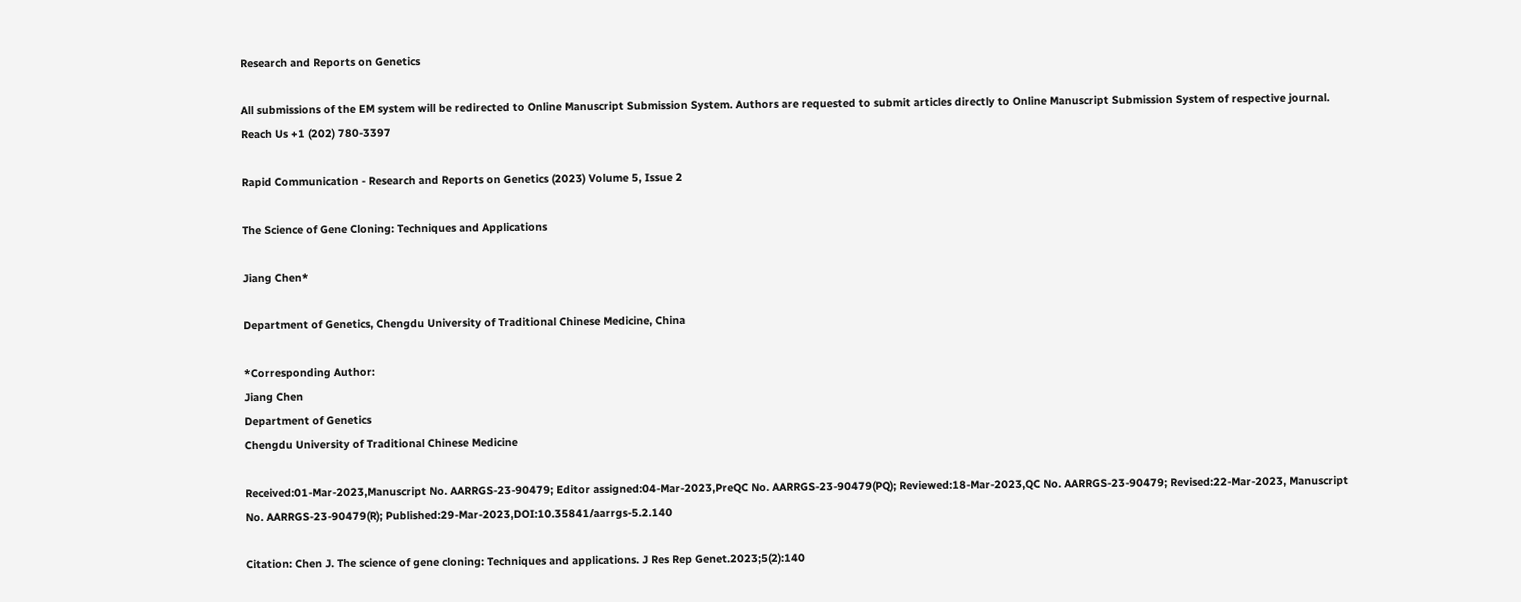Research and Reports on Genetics

All submissions of the EM system will be redirected to Online Manuscript Submission System. Authors are requested to submit articles directly to Online Manuscript Submission System of respective journal.
Reach Us +1 (202) 780-3397

Rapid Communication - Research and Reports on Genetics (2023) Volume 5, Issue 2

The Science of Gene Cloning: Techniques and Applications

Jiang Chen*

Department of Genetics, Chengdu University of Traditional Chinese Medicine, China

*Corresponding Author:
Jiang Chen
Department of Genetics
Chengdu University of Traditional Chinese Medicine

Received:01-Mar-2023,Manuscript No. AARRGS-23-90479; Editor assigned:04-Mar-2023,PreQC No. AARRGS-23-90479(PQ); Reviewed:18-Mar-2023,QC No. AARRGS-23-90479; Revised:22-Mar-2023, Manuscript No. AARRGS-23-90479(R); Published:29-Mar-2023,DOI:10.35841/aarrgs-5.2.140

Citation: Chen J. The science of gene cloning: Techniques and applications. J Res Rep Genet.2023;5(2):140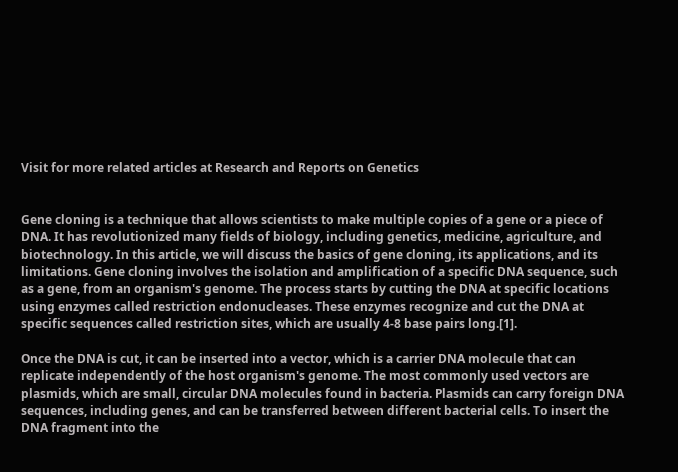Visit for more related articles at Research and Reports on Genetics


Gene cloning is a technique that allows scientists to make multiple copies of a gene or a piece of DNA. It has revolutionized many fields of biology, including genetics, medicine, agriculture, and biotechnology. In this article, we will discuss the basics of gene cloning, its applications, and its limitations. Gene cloning involves the isolation and amplification of a specific DNA sequence, such as a gene, from an organism's genome. The process starts by cutting the DNA at specific locations using enzymes called restriction endonucleases. These enzymes recognize and cut the DNA at specific sequences called restriction sites, which are usually 4-8 base pairs long.[1].

Once the DNA is cut, it can be inserted into a vector, which is a carrier DNA molecule that can replicate independently of the host organism's genome. The most commonly used vectors are plasmids, which are small, circular DNA molecules found in bacteria. Plasmids can carry foreign DNA sequences, including genes, and can be transferred between different bacterial cells. To insert the DNA fragment into the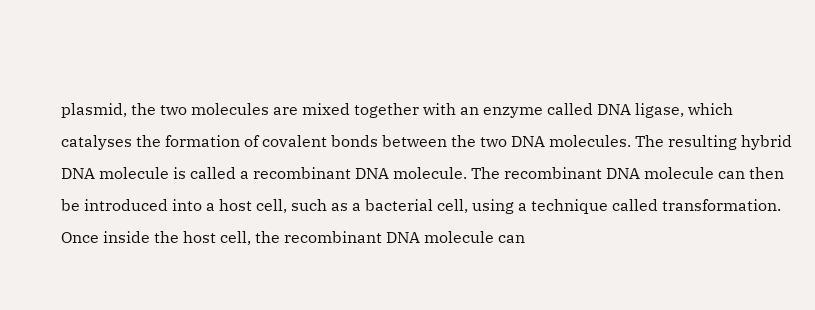plasmid, the two molecules are mixed together with an enzyme called DNA ligase, which catalyses the formation of covalent bonds between the two DNA molecules. The resulting hybrid DNA molecule is called a recombinant DNA molecule. The recombinant DNA molecule can then be introduced into a host cell, such as a bacterial cell, using a technique called transformation. Once inside the host cell, the recombinant DNA molecule can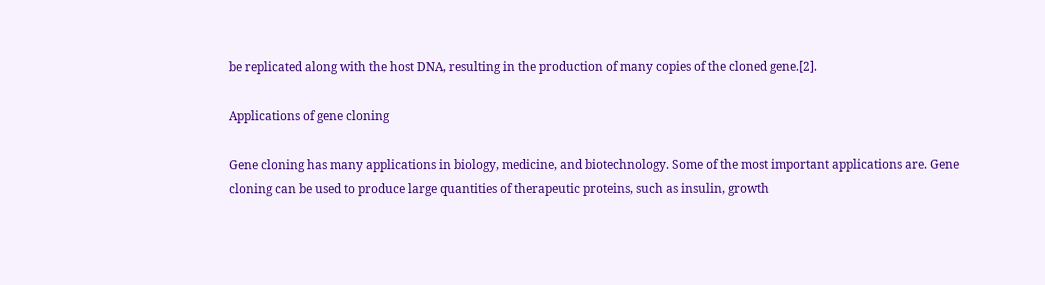be replicated along with the host DNA, resulting in the production of many copies of the cloned gene.[2].

Applications of gene cloning

Gene cloning has many applications in biology, medicine, and biotechnology. Some of the most important applications are. Gene cloning can be used to produce large quantities of therapeutic proteins, such as insulin, growth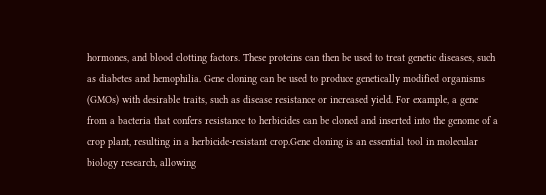hormones, and blood clotting factors. These proteins can then be used to treat genetic diseases, such as diabetes and hemophilia. Gene cloning can be used to produce genetically modified organisms (GMOs) with desirable traits, such as disease resistance or increased yield. For example, a gene from a bacteria that confers resistance to herbicides can be cloned and inserted into the genome of a crop plant, resulting in a herbicide-resistant crop.Gene cloning is an essential tool in molecular biology research, allowing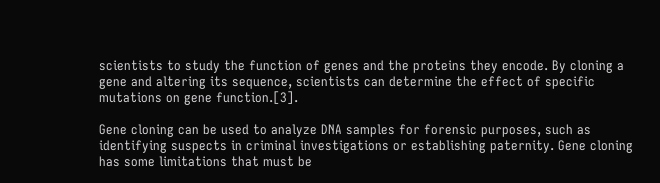scientists to study the function of genes and the proteins they encode. By cloning a gene and altering its sequence, scientists can determine the effect of specific mutations on gene function.[3].

Gene cloning can be used to analyze DNA samples for forensic purposes, such as identifying suspects in criminal investigations or establishing paternity. Gene cloning has some limitations that must be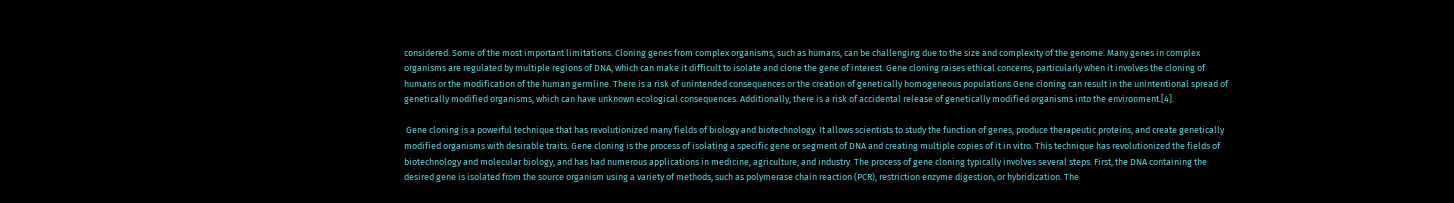considered. Some of the most important limitations. Cloning genes from complex organisms, such as humans, can be challenging due to the size and complexity of the genome. Many genes in complex organisms are regulated by multiple regions of DNA, which can make it difficult to isolate and clone the gene of interest. Gene cloning raises ethical concerns, particularly when it involves the cloning of humans or the modification of the human germline. There is a risk of unintended consequences or the creation of genetically homogeneous populations.Gene cloning can result in the unintentional spread of genetically modified organisms, which can have unknown ecological consequences. Additionally, there is a risk of accidental release of genetically modified organisms into the environment.[4].

 Gene cloning is a powerful technique that has revolutionized many fields of biology and biotechnology. It allows scientists to study the function of genes, produce therapeutic proteins, and create genetically modified organisms with desirable traits. Gene cloning is the process of isolating a specific gene or segment of DNA and creating multiple copies of it in vitro. This technique has revolutionized the fields of biotechnology and molecular biology, and has had numerous applications in medicine, agriculture, and industry. The process of gene cloning typically involves several steps. First, the DNA containing the desired gene is isolated from the source organism using a variety of methods, such as polymerase chain reaction (PCR), restriction enzyme digestion, or hybridization. The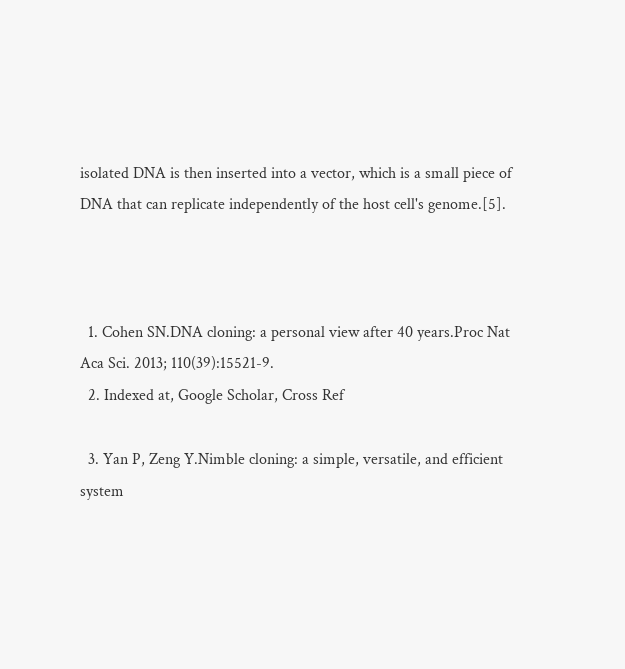isolated DNA is then inserted into a vector, which is a small piece of DNA that can replicate independently of the host cell's genome.[5].



  1. Cohen SN.DNA cloning: a personal view after 40 years.Proc Nat Aca Sci. 2013; 110(39):15521-9.
  2. Indexed at, Google Scholar, Cross Ref

  3. Yan P, Zeng Y.Nimble cloning: a simple, versatile, and efficient system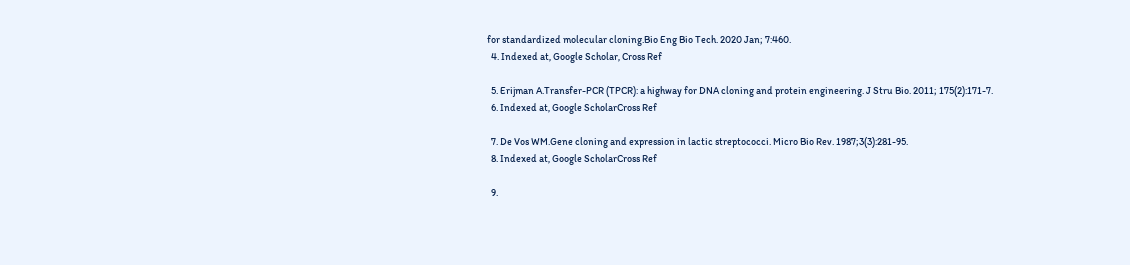for standardized molecular cloning.Bio Eng Bio Tech. 2020 Jan; 7:460.
  4. Indexed at, Google Scholar, Cross Ref

  5. Erijman A.Transfer-PCR (TPCR): a highway for DNA cloning and protein engineering. J Stru Bio. 2011; 175(2):171-7.
  6. Indexed at, Google ScholarCross Ref

  7. De Vos WM.Gene cloning and expression in lactic streptococci. Micro Bio Rev. 1987;3(3):281-95.
  8. Indexed at, Google ScholarCross Ref

  9.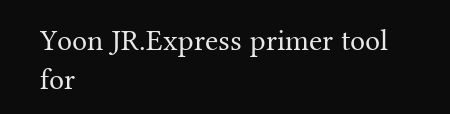Yoon JR.Express primer tool for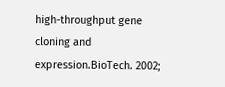high-throughput gene cloning and expression.BioTech. 2002;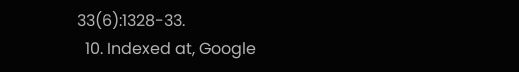33(6):1328-33.
  10. Indexed at, Google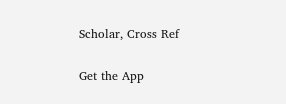Scholar, Cross Ref

Get the App